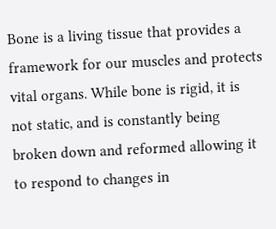Bone is a living tissue that provides a framework for our muscles and protects vital organs. While bone is rigid, it is not static, and is constantly being broken down and reformed allowing it to respond to changes in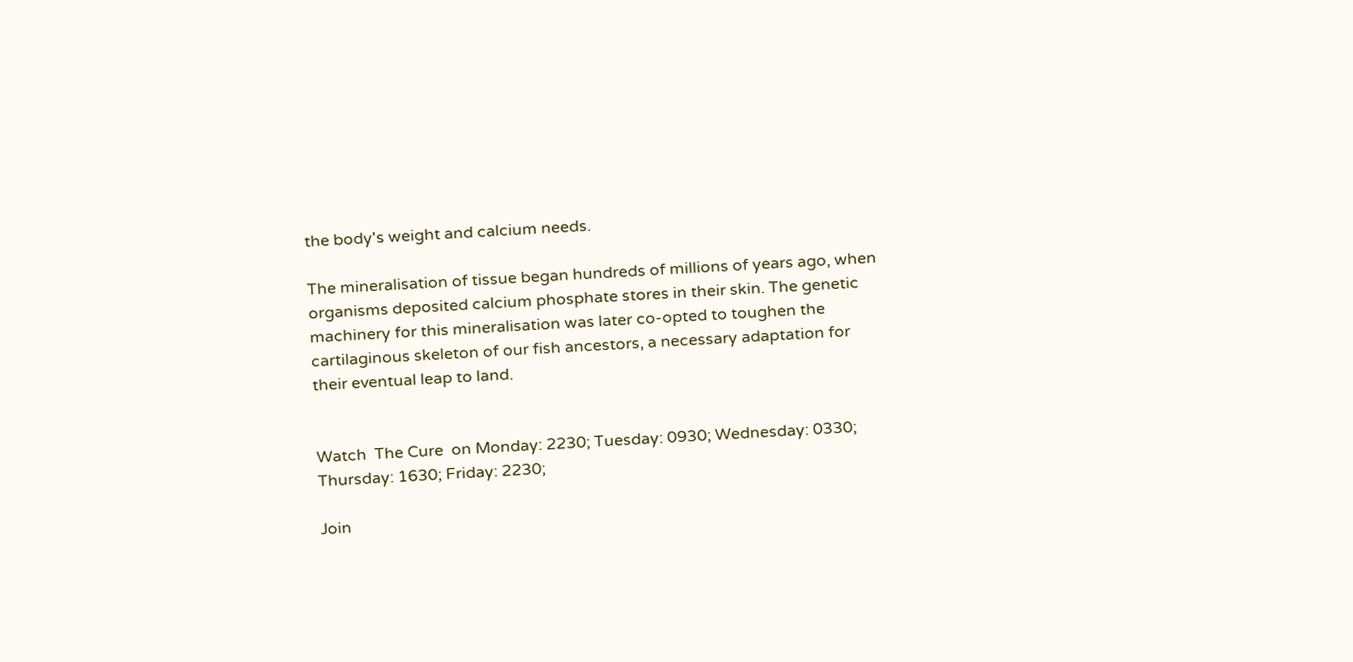the body's weight and calcium needs.

The mineralisation of tissue began hundreds of millions of years ago, when organisms deposited calcium phosphate stores in their skin. The genetic machinery for this mineralisation was later co-opted to toughen the cartilaginous skeleton of our fish ancestors, a necessary adaptation for their eventual leap to land.


Watch  The Cure  on Monday: 2230; Tuesday: 0930; Wednesday: 0330; Thursday: 1630; Friday: 2230;

Join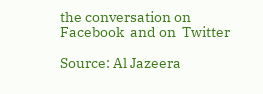the conversation on  Facebook  and on  Twitter

Source: Al Jazeera